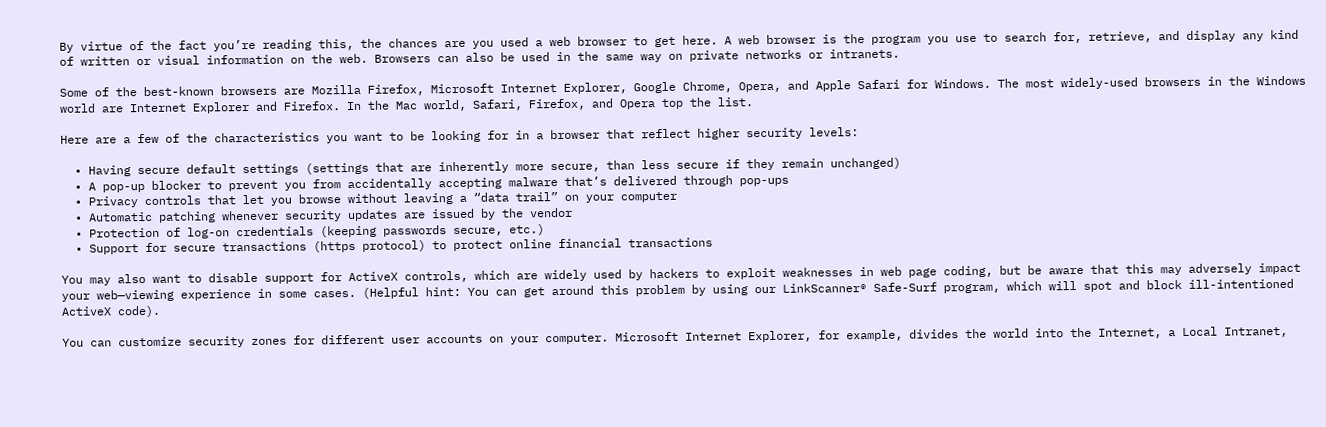By virtue of the fact you’re reading this, the chances are you used a web browser to get here. A web browser is the program you use to search for, retrieve, and display any kind of written or visual information on the web. Browsers can also be used in the same way on private networks or intranets.

Some of the best-known browsers are Mozilla Firefox, Microsoft Internet Explorer, Google Chrome, Opera, and Apple Safari for Windows. The most widely-used browsers in the Windows world are Internet Explorer and Firefox. In the Mac world, Safari, Firefox, and Opera top the list.

Here are a few of the characteristics you want to be looking for in a browser that reflect higher security levels:

  • Having secure default settings (settings that are inherently more secure, than less secure if they remain unchanged)
  • A pop-up blocker to prevent you from accidentally accepting malware that’s delivered through pop-ups
  • Privacy controls that let you browse without leaving a “data trail” on your computer
  • Automatic patching whenever security updates are issued by the vendor
  • Protection of log-on credentials (keeping passwords secure, etc.)
  • Support for secure transactions (https protocol) to protect online financial transactions

You may also want to disable support for ActiveX controls, which are widely used by hackers to exploit weaknesses in web page coding, but be aware that this may adversely impact your web—viewing experience in some cases. (Helpful hint: You can get around this problem by using our LinkScanner® Safe-Surf program, which will spot and block ill-intentioned ActiveX code).

You can customize security zones for different user accounts on your computer. Microsoft Internet Explorer, for example, divides the world into the Internet, a Local Intranet,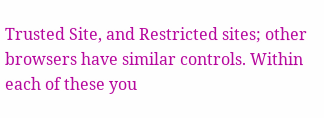Trusted Site, and Restricted sites; other browsers have similar controls. Within each of these you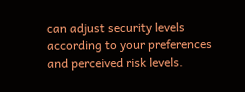can adjust security levels according to your preferences and perceived risk levels.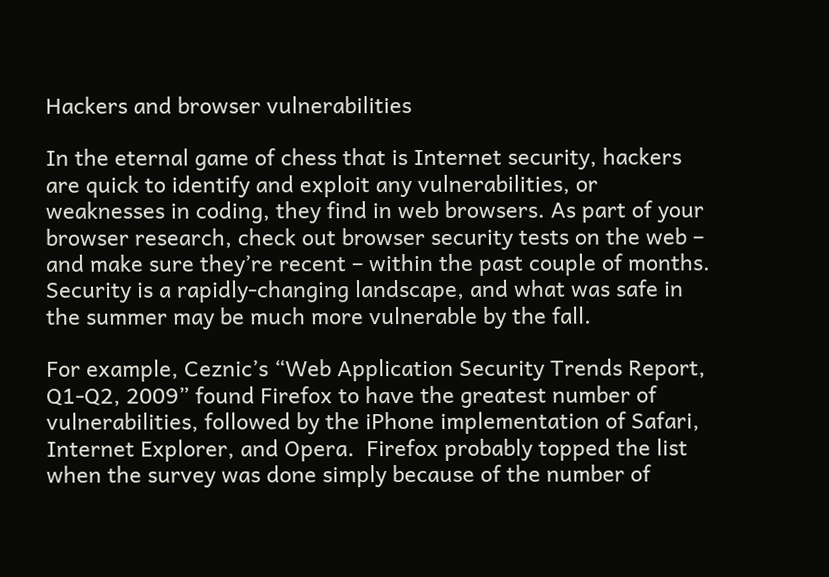Hackers and browser vulnerabilities

In the eternal game of chess that is Internet security, hackers are quick to identify and exploit any vulnerabilities, or weaknesses in coding, they find in web browsers. As part of your browser research, check out browser security tests on the web – and make sure they’re recent – within the past couple of months. Security is a rapidly-changing landscape, and what was safe in the summer may be much more vulnerable by the fall.

For example, Ceznic’s “Web Application Security Trends Report, Q1-Q2, 2009” found Firefox to have the greatest number of vulnerabilities, followed by the iPhone implementation of Safari, Internet Explorer, and Opera.  Firefox probably topped the list when the survey was done simply because of the number of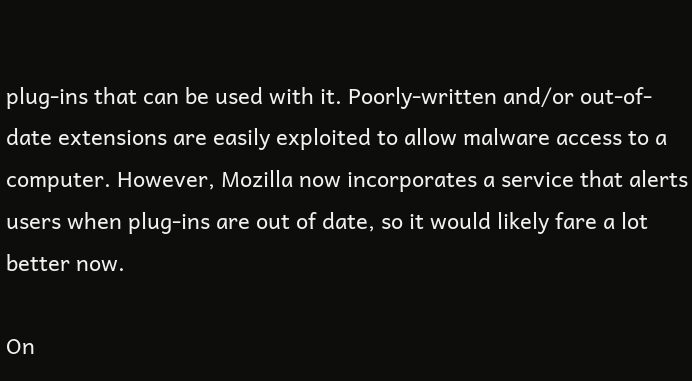plug-ins that can be used with it. Poorly-written and/or out-of-date extensions are easily exploited to allow malware access to a computer. However, Mozilla now incorporates a service that alerts users when plug-ins are out of date, so it would likely fare a lot better now.

On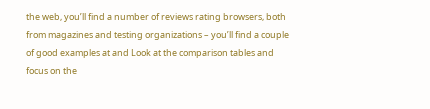the web, you’ll find a number of reviews rating browsers, both from magazines and testing organizations – you’ll find a couple of good examples at and Look at the comparison tables and focus on the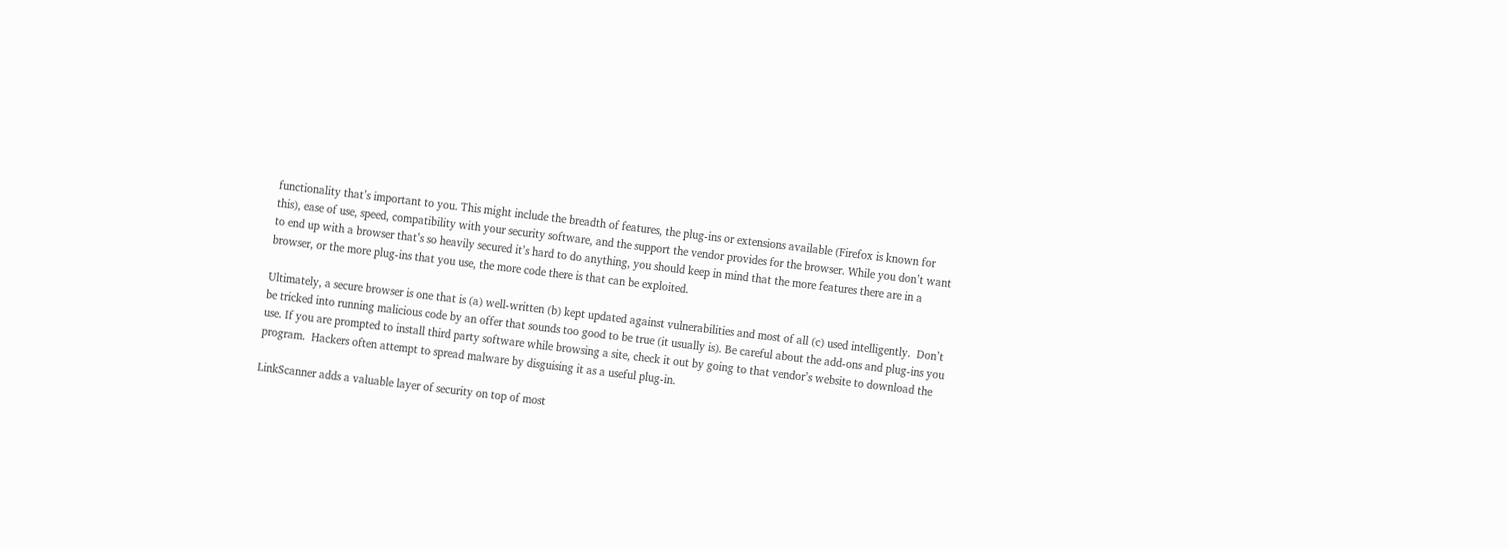functionality that’s important to you. This might include the breadth of features, the plug-ins or extensions available (Firefox is known for this), ease of use, speed, compatibility with your security software, and the support the vendor provides for the browser. While you don’t want to end up with a browser that’s so heavily secured it’s hard to do anything, you should keep in mind that the more features there are in a browser, or the more plug-ins that you use, the more code there is that can be exploited.

Ultimately, a secure browser is one that is (a) well-written (b) kept updated against vulnerabilities and most of all (c) used intelligently.  Don’t be tricked into running malicious code by an offer that sounds too good to be true (it usually is). Be careful about the add-ons and plug-ins you use. If you are prompted to install third party software while browsing a site, check it out by going to that vendor’s website to download the program.  Hackers often attempt to spread malware by disguising it as a useful plug-in.

LinkScanner adds a valuable layer of security on top of most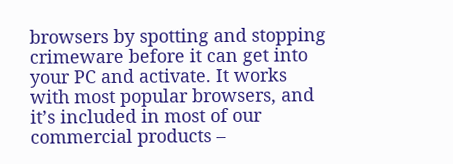browsers by spotting and stopping crimeware before it can get into your PC and activate. It works with most popular browsers, and it’s included in most of our commercial products –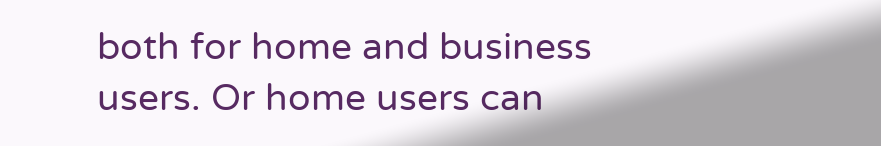both for home and business users. Or home users can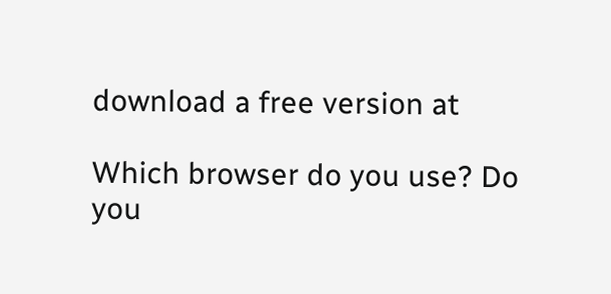download a free version at

Which browser do you use? Do you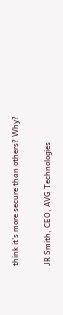think it’s more secure than others? Why?

JR Smith, CEO, AVG Technologies